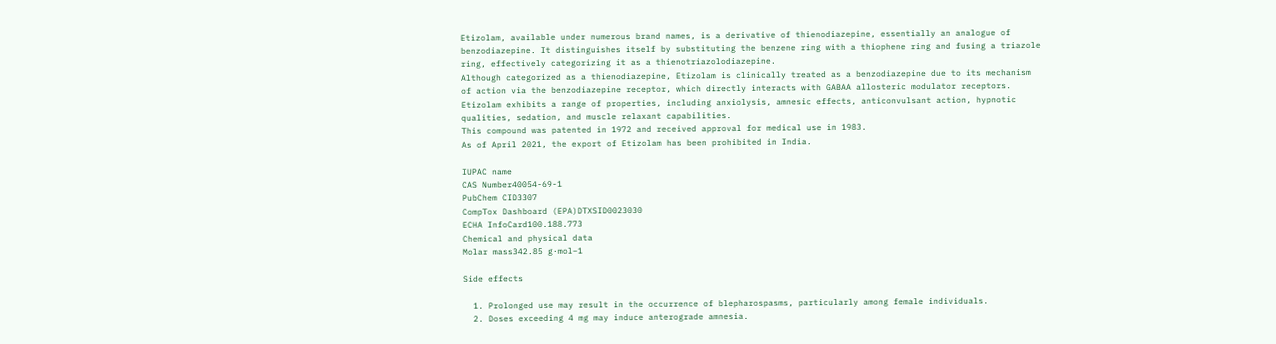Etizolam, available under numerous brand names, is a derivative of thienodiazepine, essentially an analogue of benzodiazepine. It distinguishes itself by substituting the benzene ring with a thiophene ring and fusing a triazole ring, effectively categorizing it as a thienotriazolodiazepine.
Although categorized as a thienodiazepine, Etizolam is clinically treated as a benzodiazepine due to its mechanism of action via the benzodiazepine receptor, which directly interacts with GABAA allosteric modulator receptors.
Etizolam exhibits a range of properties, including anxiolysis, amnesic effects, anticonvulsant action, hypnotic qualities, sedation, and muscle relaxant capabilities.
This compound was patented in 1972 and received approval for medical use in 1983.
As of April 2021, the export of Etizolam has been prohibited in India.

IUPAC name
CAS Number40054-69-1
PubChem CID3307
CompTox Dashboard (EPA)DTXSID0023030
ECHA InfoCard100.188.773
Chemical and physical data
Molar mass342.85 g·mol−1

Side effects

  1. Prolonged use may result in the occurrence of blepharospasms, particularly among female individuals.
  2. Doses exceeding 4 mg may induce anterograde amnesia.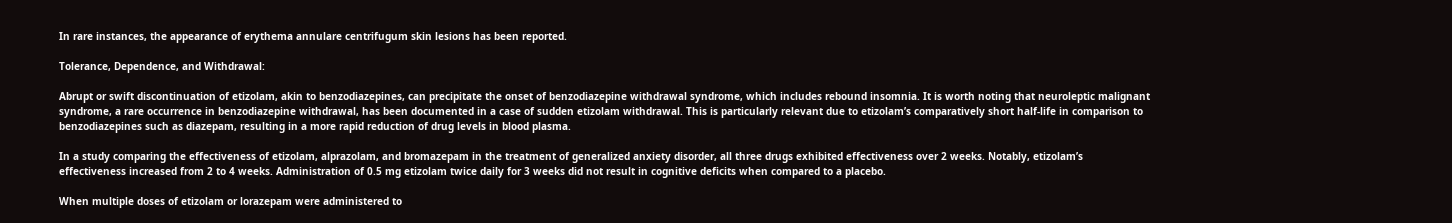In rare instances, the appearance of erythema annulare centrifugum skin lesions has been reported.

Tolerance, Dependence, and Withdrawal:

Abrupt or swift discontinuation of etizolam, akin to benzodiazepines, can precipitate the onset of benzodiazepine withdrawal syndrome, which includes rebound insomnia. It is worth noting that neuroleptic malignant syndrome, a rare occurrence in benzodiazepine withdrawal, has been documented in a case of sudden etizolam withdrawal. This is particularly relevant due to etizolam’s comparatively short half-life in comparison to benzodiazepines such as diazepam, resulting in a more rapid reduction of drug levels in blood plasma.

In a study comparing the effectiveness of etizolam, alprazolam, and bromazepam in the treatment of generalized anxiety disorder, all three drugs exhibited effectiveness over 2 weeks. Notably, etizolam’s effectiveness increased from 2 to 4 weeks. Administration of 0.5 mg etizolam twice daily for 3 weeks did not result in cognitive deficits when compared to a placebo.

When multiple doses of etizolam or lorazepam were administered to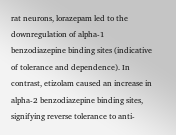rat neurons, lorazepam led to the downregulation of alpha-1 benzodiazepine binding sites (indicative of tolerance and dependence). In contrast, etizolam caused an increase in alpha-2 benzodiazepine binding sites, signifying reverse tolerance to anti-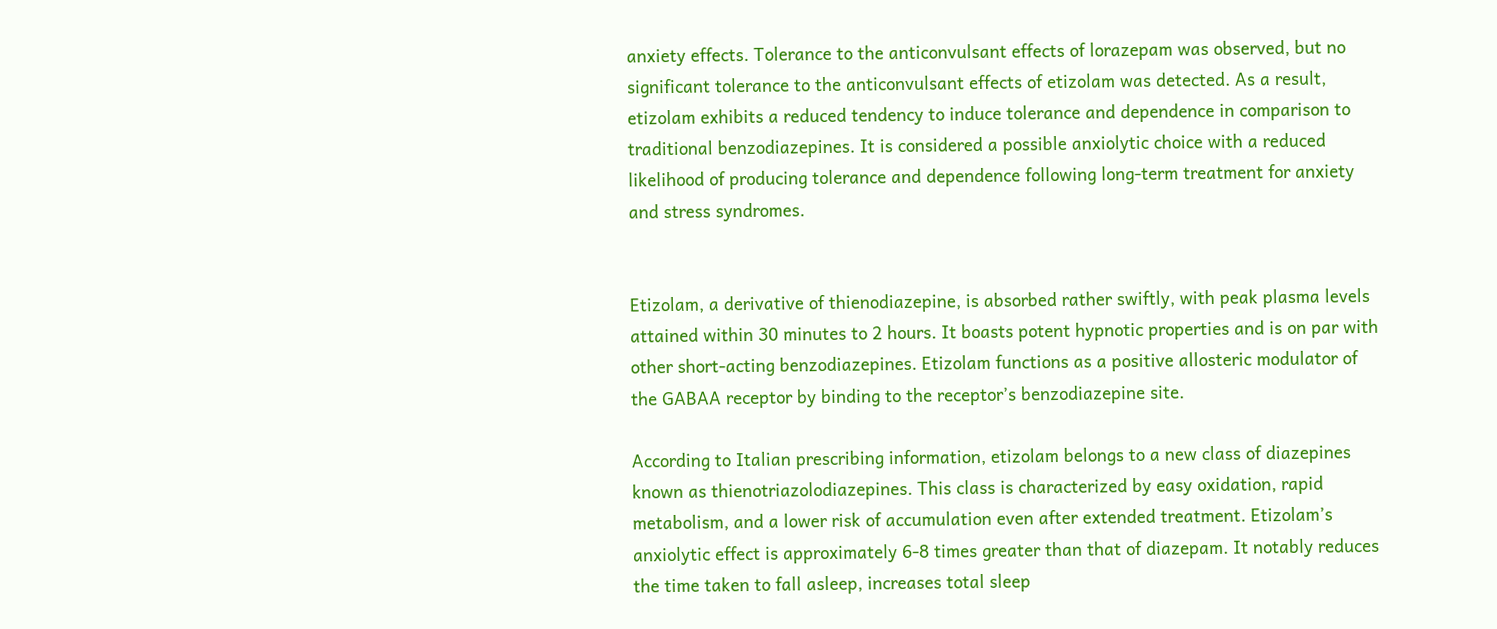anxiety effects. Tolerance to the anticonvulsant effects of lorazepam was observed, but no significant tolerance to the anticonvulsant effects of etizolam was detected. As a result, etizolam exhibits a reduced tendency to induce tolerance and dependence in comparison to traditional benzodiazepines. It is considered a possible anxiolytic choice with a reduced likelihood of producing tolerance and dependence following long-term treatment for anxiety and stress syndromes.


Etizolam, a derivative of thienodiazepine, is absorbed rather swiftly, with peak plasma levels attained within 30 minutes to 2 hours. It boasts potent hypnotic properties and is on par with other short-acting benzodiazepines. Etizolam functions as a positive allosteric modulator of the GABAA receptor by binding to the receptor’s benzodiazepine site.

According to Italian prescribing information, etizolam belongs to a new class of diazepines known as thienotriazolodiazepines. This class is characterized by easy oxidation, rapid metabolism, and a lower risk of accumulation even after extended treatment. Etizolam’s anxiolytic effect is approximately 6-8 times greater than that of diazepam. It notably reduces the time taken to fall asleep, increases total sleep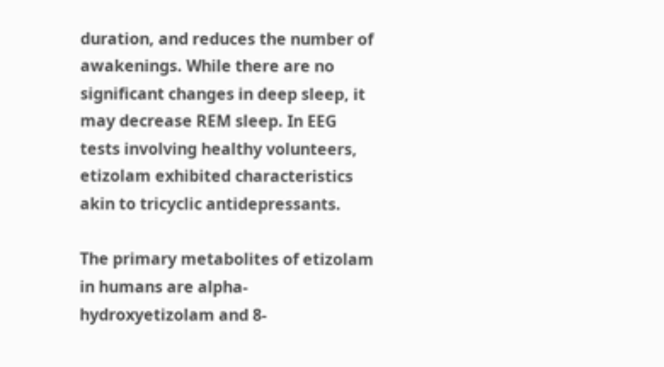duration, and reduces the number of awakenings. While there are no significant changes in deep sleep, it may decrease REM sleep. In EEG tests involving healthy volunteers, etizolam exhibited characteristics akin to tricyclic antidepressants.

The primary metabolites of etizolam in humans are alpha-hydroxyetizolam and 8-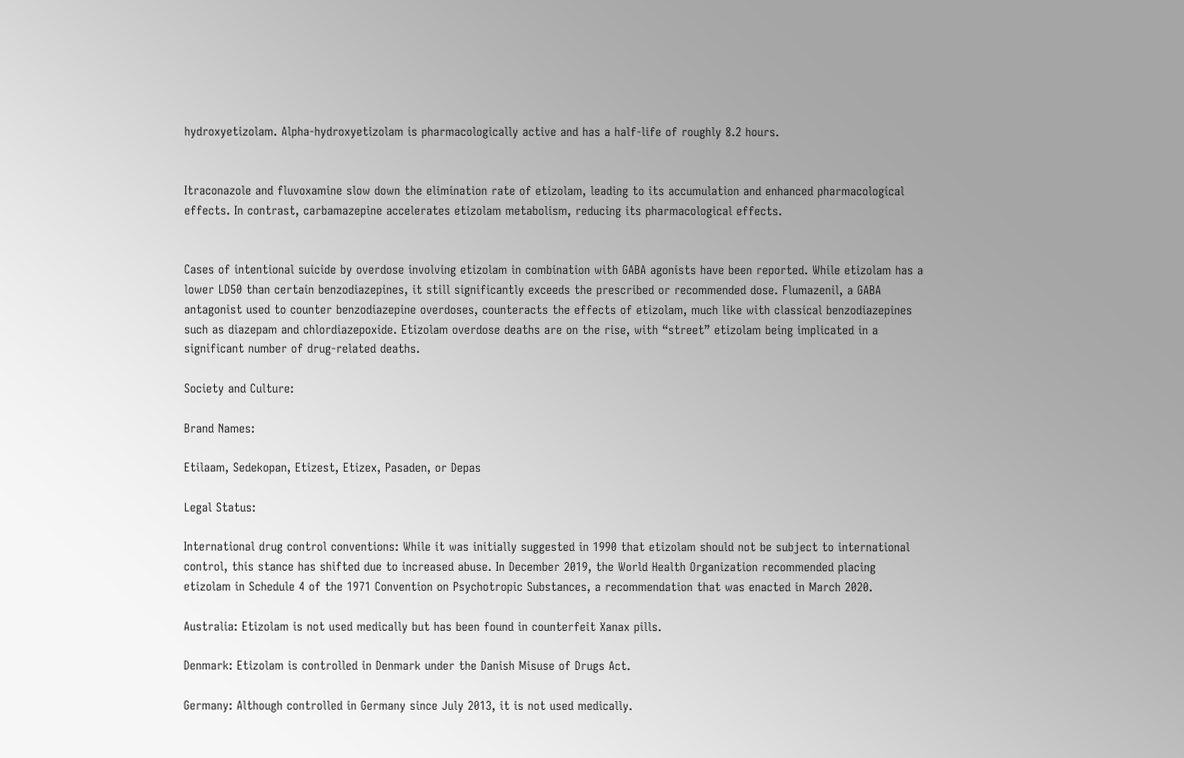hydroxyetizolam. Alpha-hydroxyetizolam is pharmacologically active and has a half-life of roughly 8.2 hours.


Itraconazole and fluvoxamine slow down the elimination rate of etizolam, leading to its accumulation and enhanced pharmacological effects. In contrast, carbamazepine accelerates etizolam metabolism, reducing its pharmacological effects.


Cases of intentional suicide by overdose involving etizolam in combination with GABA agonists have been reported. While etizolam has a lower LD50 than certain benzodiazepines, it still significantly exceeds the prescribed or recommended dose. Flumazenil, a GABA antagonist used to counter benzodiazepine overdoses, counteracts the effects of etizolam, much like with classical benzodiazepines such as diazepam and chlordiazepoxide. Etizolam overdose deaths are on the rise, with “street” etizolam being implicated in a significant number of drug-related deaths.

Society and Culture:

Brand Names:

Etilaam, Sedekopan, Etizest, Etizex, Pasaden, or Depas

Legal Status:

International drug control conventions: While it was initially suggested in 1990 that etizolam should not be subject to international control, this stance has shifted due to increased abuse. In December 2019, the World Health Organization recommended placing etizolam in Schedule 4 of the 1971 Convention on Psychotropic Substances, a recommendation that was enacted in March 2020.

Australia: Etizolam is not used medically but has been found in counterfeit Xanax pills.

Denmark: Etizolam is controlled in Denmark under the Danish Misuse of Drugs Act.

Germany: Although controlled in Germany since July 2013, it is not used medically.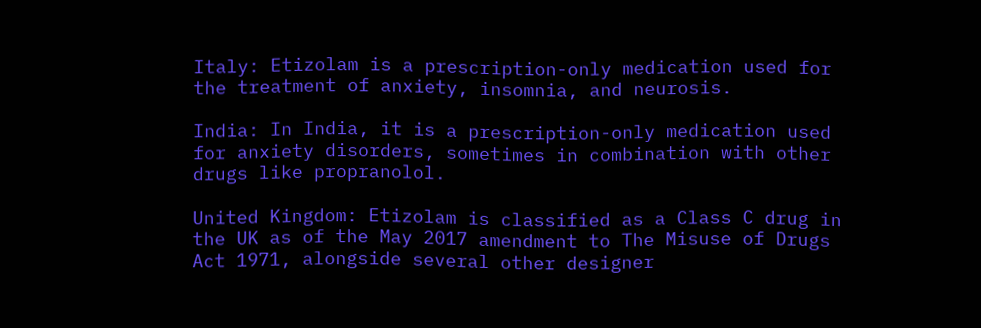Italy: Etizolam is a prescription-only medication used for the treatment of anxiety, insomnia, and neurosis.

India: In India, it is a prescription-only medication used for anxiety disorders, sometimes in combination with other drugs like propranolol.

United Kingdom: Etizolam is classified as a Class C drug in the UK as of the May 2017 amendment to The Misuse of Drugs Act 1971, alongside several other designer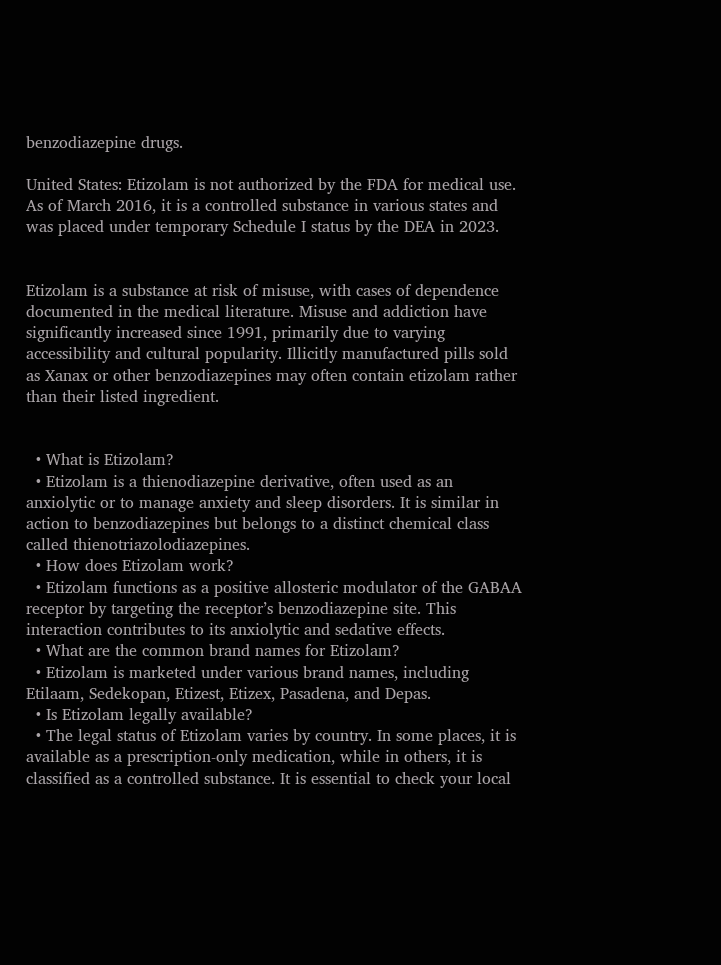benzodiazepine drugs.

United States: Etizolam is not authorized by the FDA for medical use. As of March 2016, it is a controlled substance in various states and was placed under temporary Schedule I status by the DEA in 2023.


Etizolam is a substance at risk of misuse, with cases of dependence documented in the medical literature. Misuse and addiction have significantly increased since 1991, primarily due to varying accessibility and cultural popularity. Illicitly manufactured pills sold as Xanax or other benzodiazepines may often contain etizolam rather than their listed ingredient.


  • What is Etizolam?
  • Etizolam is a thienodiazepine derivative, often used as an anxiolytic or to manage anxiety and sleep disorders. It is similar in action to benzodiazepines but belongs to a distinct chemical class called thienotriazolodiazepines.
  • How does Etizolam work?
  • Etizolam functions as a positive allosteric modulator of the GABAA receptor by targeting the receptor’s benzodiazepine site. This interaction contributes to its anxiolytic and sedative effects.
  • What are the common brand names for Etizolam?
  • Etizolam is marketed under various brand names, including Etilaam, Sedekopan, Etizest, Etizex, Pasadena, and Depas.
  • Is Etizolam legally available?
  • The legal status of Etizolam varies by country. In some places, it is available as a prescription-only medication, while in others, it is classified as a controlled substance. It is essential to check your local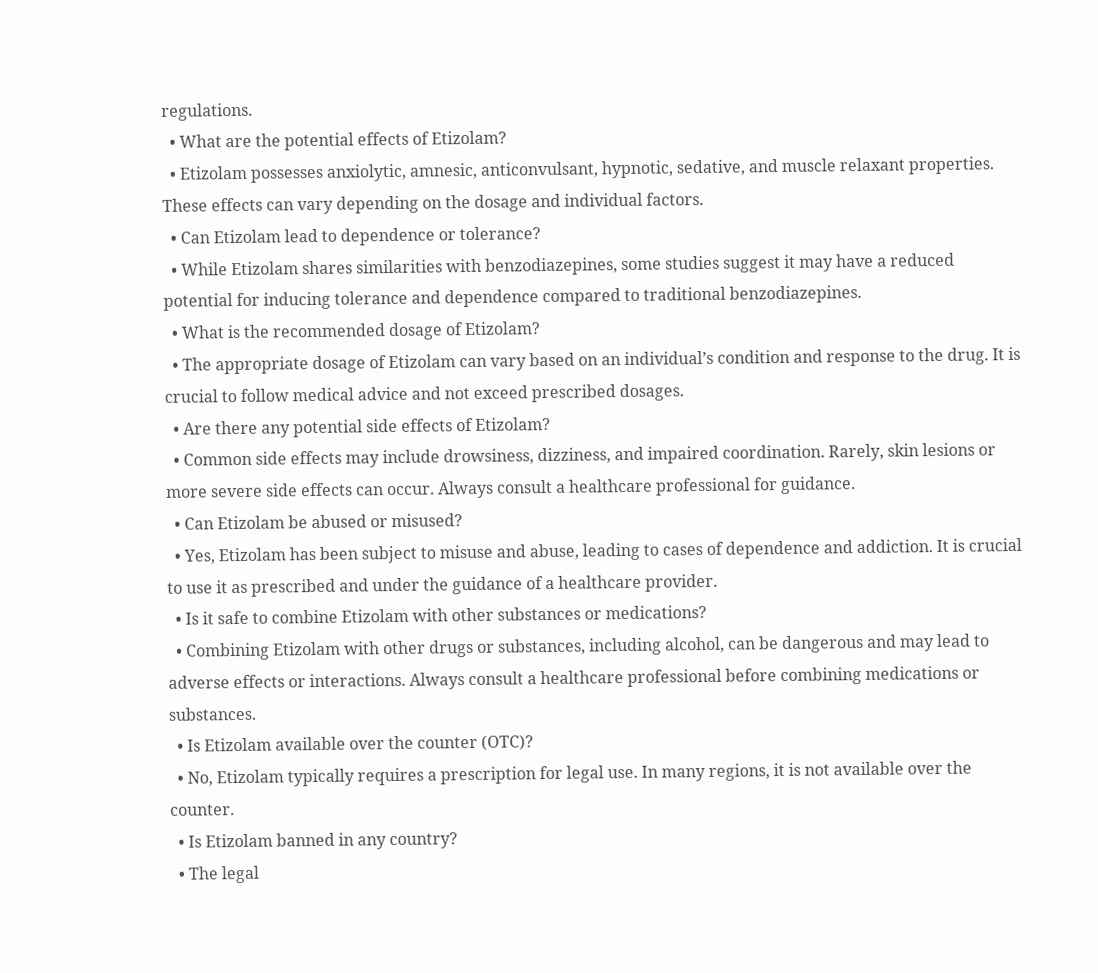regulations.
  • What are the potential effects of Etizolam?
  • Etizolam possesses anxiolytic, amnesic, anticonvulsant, hypnotic, sedative, and muscle relaxant properties. These effects can vary depending on the dosage and individual factors.
  • Can Etizolam lead to dependence or tolerance?
  • While Etizolam shares similarities with benzodiazepines, some studies suggest it may have a reduced potential for inducing tolerance and dependence compared to traditional benzodiazepines.
  • What is the recommended dosage of Etizolam?
  • The appropriate dosage of Etizolam can vary based on an individual’s condition and response to the drug. It is crucial to follow medical advice and not exceed prescribed dosages.
  • Are there any potential side effects of Etizolam?
  • Common side effects may include drowsiness, dizziness, and impaired coordination. Rarely, skin lesions or more severe side effects can occur. Always consult a healthcare professional for guidance.
  • Can Etizolam be abused or misused?
  • Yes, Etizolam has been subject to misuse and abuse, leading to cases of dependence and addiction. It is crucial to use it as prescribed and under the guidance of a healthcare provider.
  • Is it safe to combine Etizolam with other substances or medications?
  • Combining Etizolam with other drugs or substances, including alcohol, can be dangerous and may lead to adverse effects or interactions. Always consult a healthcare professional before combining medications or substances.
  • Is Etizolam available over the counter (OTC)?
  • No, Etizolam typically requires a prescription for legal use. In many regions, it is not available over the counter.
  • Is Etizolam banned in any country?
  • The legal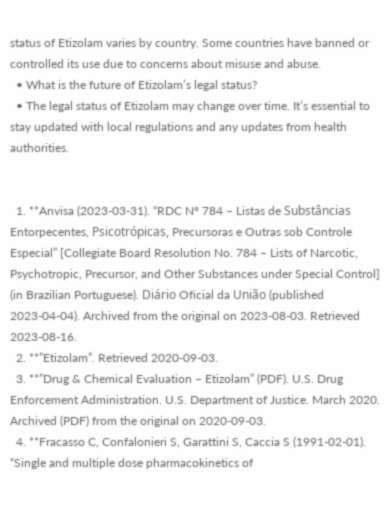status of Etizolam varies by country. Some countries have banned or controlled its use due to concerns about misuse and abuse.
  • What is the future of Etizolam’s legal status?
  • The legal status of Etizolam may change over time. It’s essential to stay updated with local regulations and any updates from health authorities.


  1. **Anvisa (2023-03-31). “RDC Nº 784 – Listas de Substâncias Entorpecentes, Psicotrópicas, Precursoras e Outras sob Controle Especial” [Collegiate Board Resolution No. 784 – Lists of Narcotic, Psychotropic, Precursor, and Other Substances under Special Control] (in Brazilian Portuguese). Diário Oficial da União (published 2023-04-04). Archived from the original on 2023-08-03. Retrieved 2023-08-16.
  2. **”Etizolam”. Retrieved 2020-09-03.
  3. **”Drug & Chemical Evaluation – Etizolam” (PDF). U.S. Drug Enforcement Administration. U.S. Department of Justice. March 2020. Archived (PDF) from the original on 2020-09-03.
  4. **Fracasso C, Confalonieri S, Garattini S, Caccia S (1991-02-01). “Single and multiple dose pharmacokinetics of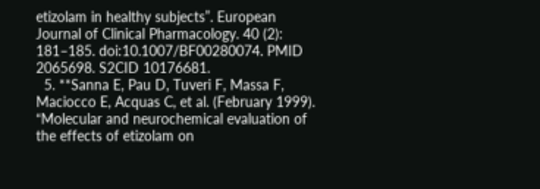etizolam in healthy subjects”. European Journal of Clinical Pharmacology. 40 (2): 181–185. doi:10.1007/BF00280074. PMID 2065698. S2CID 10176681.
  5. **Sanna E, Pau D, Tuveri F, Massa F, Maciocco E, Acquas C, et al. (February 1999). “Molecular and neurochemical evaluation of the effects of etizolam on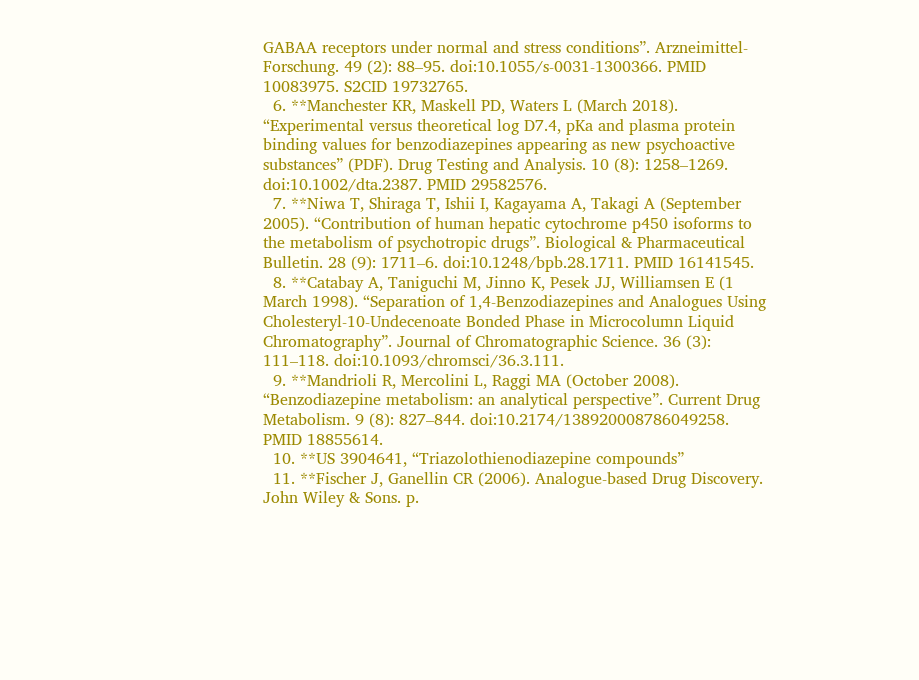GABAA receptors under normal and stress conditions”. Arzneimittel-Forschung. 49 (2): 88–95. doi:10.1055/s-0031-1300366. PMID 10083975. S2CID 19732765.
  6. **Manchester KR, Maskell PD, Waters L (March 2018). “Experimental versus theoretical log D7.4, pKa and plasma protein binding values for benzodiazepines appearing as new psychoactive substances” (PDF). Drug Testing and Analysis. 10 (8): 1258–1269. doi:10.1002/dta.2387. PMID 29582576.
  7. **Niwa T, Shiraga T, Ishii I, Kagayama A, Takagi A (September 2005). “Contribution of human hepatic cytochrome p450 isoforms to the metabolism of psychotropic drugs”. Biological & Pharmaceutical Bulletin. 28 (9): 1711–6. doi:10.1248/bpb.28.1711. PMID 16141545.
  8. **Catabay A, Taniguchi M, Jinno K, Pesek JJ, Williamsen E (1 March 1998). “Separation of 1,4-Benzodiazepines and Analogues Using Cholesteryl-10-Undecenoate Bonded Phase in Microcolumn Liquid Chromatography”. Journal of Chromatographic Science. 36 (3): 111–118. doi:10.1093/chromsci/36.3.111.
  9. **Mandrioli R, Mercolini L, Raggi MA (October 2008). “Benzodiazepine metabolism: an analytical perspective”. Current Drug Metabolism. 9 (8): 827–844. doi:10.2174/138920008786049258. PMID 18855614.
  10. **US 3904641, “Triazolothienodiazepine compounds”
  11. **Fischer J, Ganellin CR (2006). Analogue-based Drug Discovery. John Wiley & Sons. p.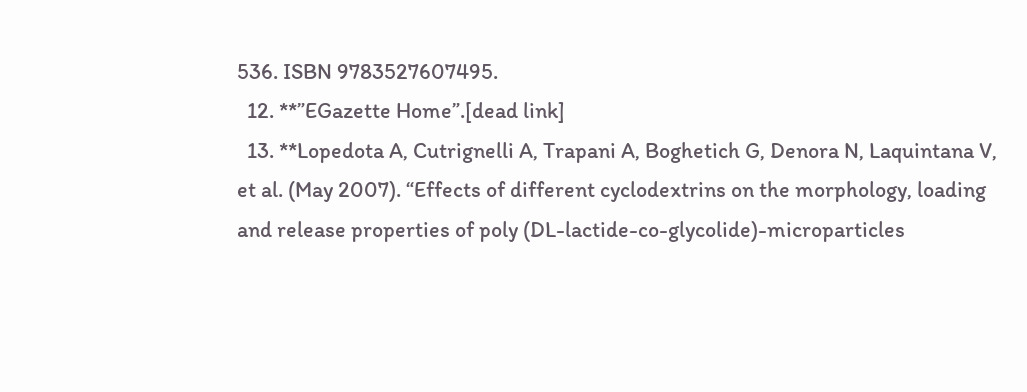536. ISBN 9783527607495.
  12. **”EGazette Home”.[dead link]
  13. **Lopedota A, Cutrignelli A, Trapani A, Boghetich G, Denora N, Laquintana V, et al. (May 2007). “Effects of different cyclodextrins on the morphology, loading and release properties of poly (DL-lactide-co-glycolide)-microparticles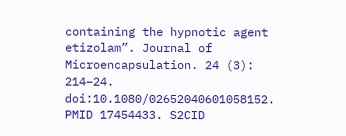containing the hypnotic agent etizolam”. Journal of Microencapsulation. 24 (3): 214–24. doi:10.1080/02652040601058152. PMID 17454433. S2CID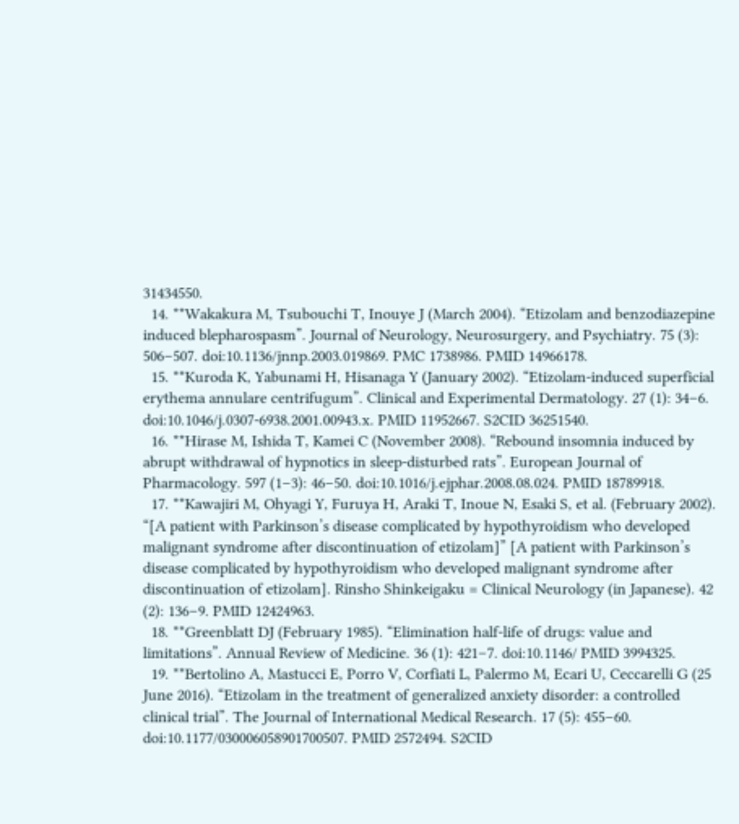31434550.
  14. **Wakakura M, Tsubouchi T, Inouye J (March 2004). “Etizolam and benzodiazepine induced blepharospasm”. Journal of Neurology, Neurosurgery, and Psychiatry. 75 (3): 506–507. doi:10.1136/jnnp.2003.019869. PMC 1738986. PMID 14966178.
  15. **Kuroda K, Yabunami H, Hisanaga Y (January 2002). “Etizolam-induced superficial erythema annulare centrifugum”. Clinical and Experimental Dermatology. 27 (1): 34–6. doi:10.1046/j.0307-6938.2001.00943.x. PMID 11952667. S2CID 36251540.
  16. **Hirase M, Ishida T, Kamei C (November 2008). “Rebound insomnia induced by abrupt withdrawal of hypnotics in sleep-disturbed rats”. European Journal of Pharmacology. 597 (1–3): 46–50. doi:10.1016/j.ejphar.2008.08.024. PMID 18789918.
  17. **Kawajiri M, Ohyagi Y, Furuya H, Araki T, Inoue N, Esaki S, et al. (February 2002). “[A patient with Parkinson’s disease complicated by hypothyroidism who developed malignant syndrome after discontinuation of etizolam]” [A patient with Parkinson’s disease complicated by hypothyroidism who developed malignant syndrome after discontinuation of etizolam]. Rinsho Shinkeigaku = Clinical Neurology (in Japanese). 42 (2): 136–9. PMID 12424963.
  18. **Greenblatt DJ (February 1985). “Elimination half-life of drugs: value and limitations”. Annual Review of Medicine. 36 (1): 421–7. doi:10.1146/ PMID 3994325.
  19. **Bertolino A, Mastucci E, Porro V, Corfiati L, Palermo M, Ecari U, Ceccarelli G (25 June 2016). “Etizolam in the treatment of generalized anxiety disorder: a controlled clinical trial”. The Journal of International Medical Research. 17 (5): 455–60. doi:10.1177/030006058901700507. PMID 2572494. S2CID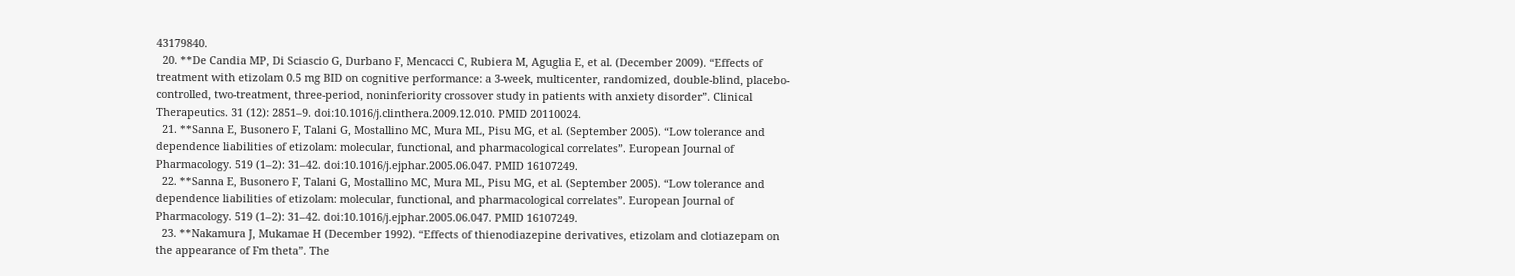43179840.
  20. **De Candia MP, Di Sciascio G, Durbano F, Mencacci C, Rubiera M, Aguglia E, et al. (December 2009). “Effects of treatment with etizolam 0.5 mg BID on cognitive performance: a 3-week, multicenter, randomized, double-blind, placebo-controlled, two-treatment, three-period, noninferiority crossover study in patients with anxiety disorder”. Clinical Therapeutics. 31 (12): 2851–9. doi:10.1016/j.clinthera.2009.12.010. PMID 20110024.
  21. **Sanna E, Busonero F, Talani G, Mostallino MC, Mura ML, Pisu MG, et al. (September 2005). “Low tolerance and dependence liabilities of etizolam: molecular, functional, and pharmacological correlates”. European Journal of Pharmacology. 519 (1–2): 31–42. doi:10.1016/j.ejphar.2005.06.047. PMID 16107249.
  22. **Sanna E, Busonero F, Talani G, Mostallino MC, Mura ML, Pisu MG, et al. (September 2005). “Low tolerance and dependence liabilities of etizolam: molecular, functional, and pharmacological correlates”. European Journal of Pharmacology. 519 (1–2): 31–42. doi:10.1016/j.ejphar.2005.06.047. PMID 16107249.
  23. **Nakamura J, Mukamae H (December 1992). “Effects of thienodiazepine derivatives, etizolam and clotiazepam on the appearance of Fm theta”. The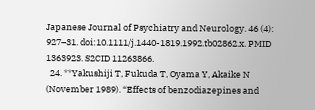Japanese Journal of Psychiatry and Neurology. 46 (4): 927–31. doi:10.1111/j.1440-1819.1992.tb02862.x. PMID 1363923. S2CID 11263866.
  24. **Yakushiji T, Fukuda T, Oyama Y, Akaike N (November 1989). “Effects of benzodiazepines and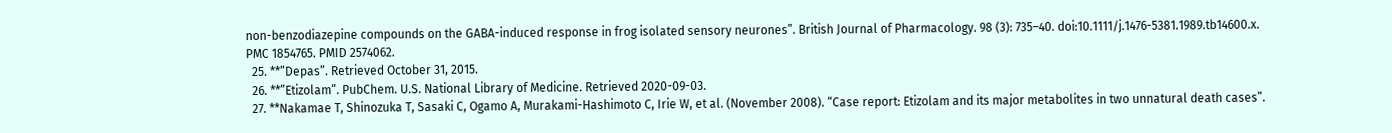non-benzodiazepine compounds on the GABA-induced response in frog isolated sensory neurones”. British Journal of Pharmacology. 98 (3): 735–40. doi:10.1111/j.1476-5381.1989.tb14600.x. PMC 1854765. PMID 2574062.
  25. **”Depas”. Retrieved October 31, 2015.
  26. **”Etizolam”. PubChem. U.S. National Library of Medicine. Retrieved 2020-09-03.
  27. **Nakamae T, Shinozuka T, Sasaki C, Ogamo A, Murakami-Hashimoto C, Irie W, et al. (November 2008). “Case report: Etizolam and its major metabolites in two unnatural death cases”.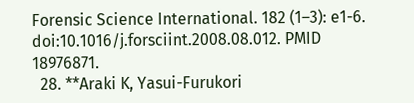Forensic Science International. 182 (1–3): e1-6. doi:10.1016/j.forsciint.2008.08.012. PMID 18976871.
  28. **Araki K, Yasui-Furukori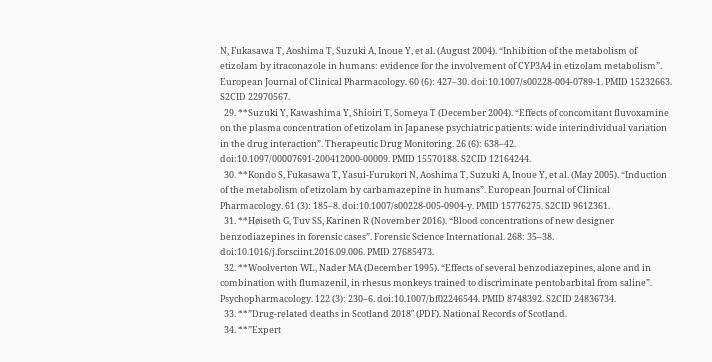N, Fukasawa T, Aoshima T, Suzuki A, Inoue Y, et al. (August 2004). “Inhibition of the metabolism of etizolam by itraconazole in humans: evidence for the involvement of CYP3A4 in etizolam metabolism”. European Journal of Clinical Pharmacology. 60 (6): 427–30. doi:10.1007/s00228-004-0789-1. PMID 15232663. S2CID 22970567.
  29. **Suzuki Y, Kawashima Y, Shioiri T, Someya T (December 2004). “Effects of concomitant fluvoxamine on the plasma concentration of etizolam in Japanese psychiatric patients: wide interindividual variation in the drug interaction”. Therapeutic Drug Monitoring. 26 (6): 638–42. doi:10.1097/00007691-200412000-00009. PMID 15570188. S2CID 12164244.
  30. **Kondo S, Fukasawa T, Yasui-Furukori N, Aoshima T, Suzuki A, Inoue Y, et al. (May 2005). “Induction of the metabolism of etizolam by carbamazepine in humans”. European Journal of Clinical Pharmacology. 61 (3): 185–8. doi:10.1007/s00228-005-0904-y. PMID 15776275. S2CID 9612361.
  31. **Høiseth G, Tuv SS, Karinen R (November 2016). “Blood concentrations of new designer benzodiazepines in forensic cases”. Forensic Science International. 268: 35–38. doi:10.1016/j.forsciint.2016.09.006. PMID 27685473.
  32. **Woolverton WL, Nader MA (December 1995). “Effects of several benzodiazepines, alone and in combination with flumazenil, in rhesus monkeys trained to discriminate pentobarbital from saline”. Psychopharmacology. 122 (3): 230–6. doi:10.1007/bf02246544. PMID 8748392. S2CID 24836734.
  33. **”Drug-related deaths in Scotland 2018″ (PDF). National Records of Scotland.
  34. **”Expert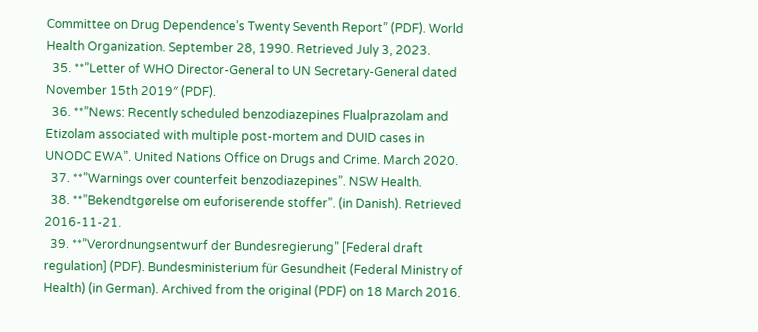Committee on Drug Dependence’s Twenty Seventh Report” (PDF). World Health Organization. September 28, 1990. Retrieved July 3, 2023.
  35. **”Letter of WHO Director-General to UN Secretary-General dated November 15th 2019″ (PDF).
  36. **”News: Recently scheduled benzodiazepines Flualprazolam and Etizolam associated with multiple post-mortem and DUID cases in UNODC EWA”. United Nations Office on Drugs and Crime. March 2020.
  37. **”Warnings over counterfeit benzodiazepines”. NSW Health.
  38. **”Bekendtgørelse om euforiserende stoffer”. (in Danish). Retrieved 2016-11-21.
  39. **”Verordnungsentwurf der Bundesregierung” [Federal draft regulation] (PDF). Bundesministerium für Gesundheit (Federal Ministry of Health) (in German). Archived from the original (PDF) on 18 March 2016.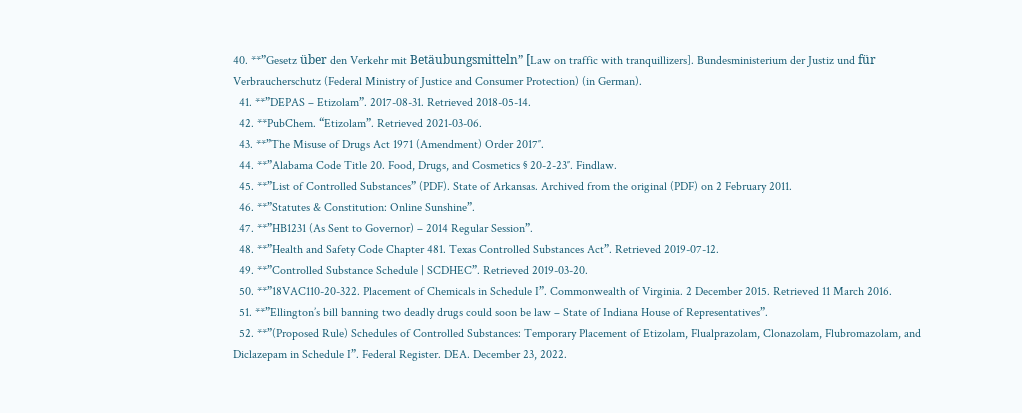40. **”Gesetz über den Verkehr mit Betäubungsmitteln” [Law on traffic with tranquillizers]. Bundesministerium der Justiz und für Verbraucherschutz (Federal Ministry of Justice and Consumer Protection) (in German).
  41. **”DEPAS – Etizolam”. 2017-08-31. Retrieved 2018-05-14.
  42. **PubChem. “Etizolam”. Retrieved 2021-03-06.
  43. **”The Misuse of Drugs Act 1971 (Amendment) Order 2017″.
  44. **”Alabama Code Title 20. Food, Drugs, and Cosmetics § 20-2-23″. Findlaw.
  45. **”List of Controlled Substances” (PDF). State of Arkansas. Archived from the original (PDF) on 2 February 2011.
  46. **”Statutes & Constitution: Online Sunshine”.
  47. **”HB1231 (As Sent to Governor) – 2014 Regular Session”.
  48. **”Health and Safety Code Chapter 481. Texas Controlled Substances Act”. Retrieved 2019-07-12.
  49. **”Controlled Substance Schedule | SCDHEC”. Retrieved 2019-03-20.
  50. **”18VAC110-20-322. Placement of Chemicals in Schedule I”. Commonwealth of Virginia. 2 December 2015. Retrieved 11 March 2016.
  51. **”Ellington’s bill banning two deadly drugs could soon be law – State of Indiana House of Representatives”.
  52. **”(Proposed Rule) Schedules of Controlled Substances: Temporary Placement of Etizolam, Flualprazolam, Clonazolam, Flubromazolam, and Diclazepam in Schedule I”. Federal Register. DEA. December 23, 2022.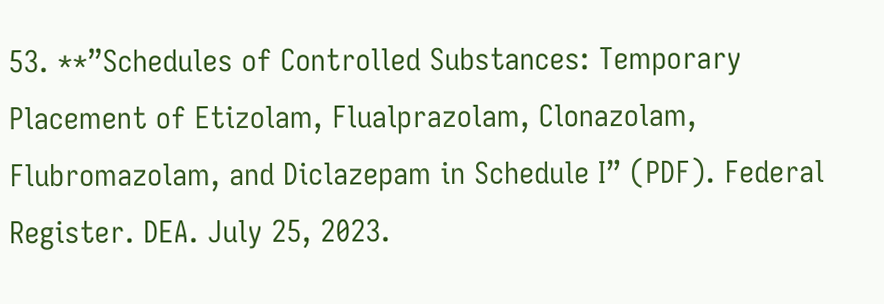53. **”Schedules of Controlled Substances: Temporary Placement of Etizolam, Flualprazolam, Clonazolam, Flubromazolam, and Diclazepam in Schedule I” (PDF). Federal Register. DEA. July 25, 2023.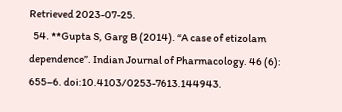Retrieved 2023-07-25.
  54. **Gupta S, Garg B (2014). “A case of etizolam dependence”. Indian Journal of Pharmacology. 46 (6): 655–6. doi:10.4103/0253-7613.144943.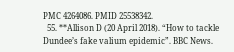PMC 4264086. PMID 25538342.
  55. **Allison D (20 April 2018). “How to tackle Dundee’s fake valium epidemic”. BBC News.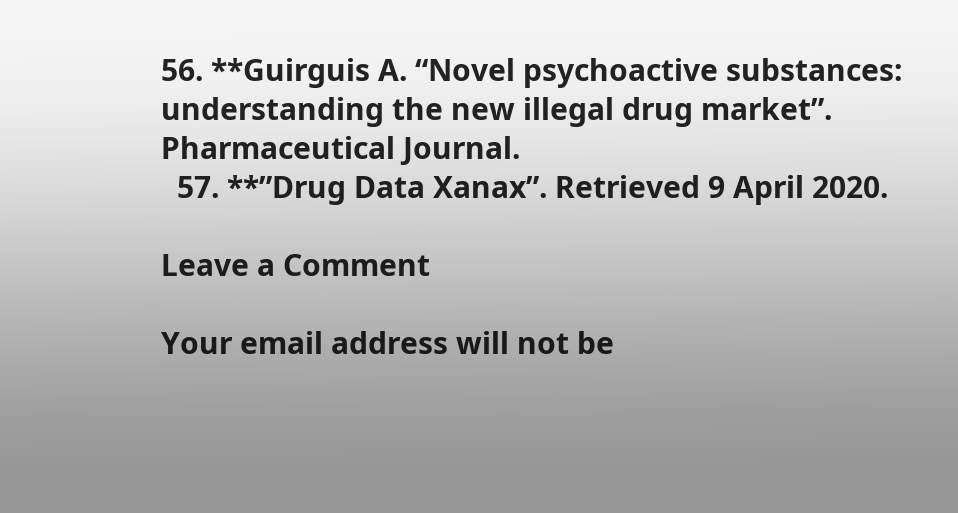56. **Guirguis A. “Novel psychoactive substances: understanding the new illegal drug market”. Pharmaceutical Journal.
  57. **”Drug Data Xanax”. Retrieved 9 April 2020.

Leave a Comment

Your email address will not be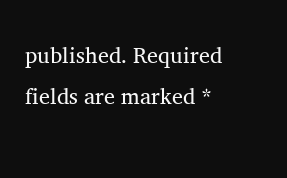published. Required fields are marked *